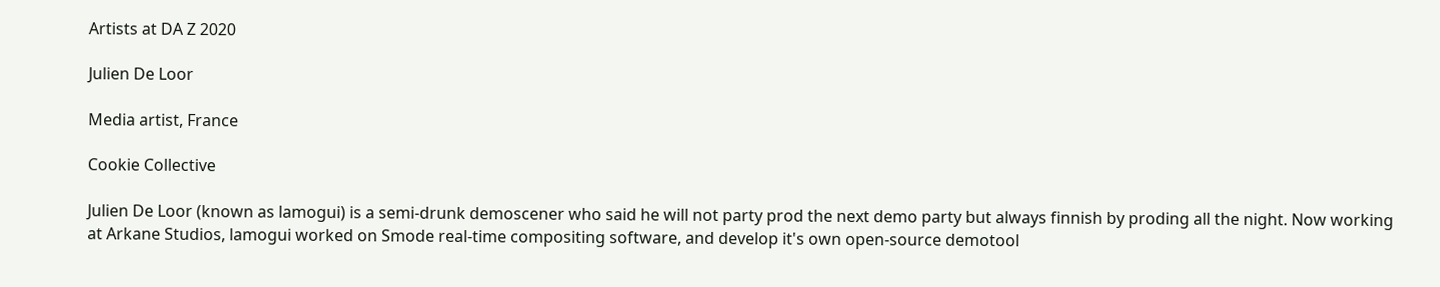Artists at DA Z 2020

Julien De Loor

Media artist, France

Cookie Collective

Julien De Loor (known as lamogui) is a semi-drunk demoscener who said he will not party prod the next demo party but always finnish by proding all the night. Now working at Arkane Studios, lamogui worked on Smode real-time compositing software, and develop it's own open-source demotool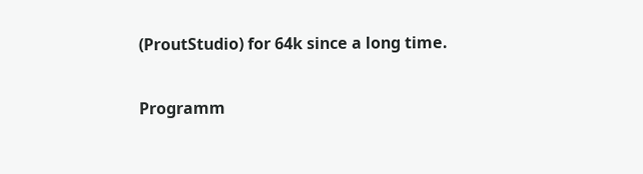(ProutStudio) for 64k since a long time.

Programm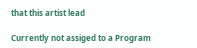that this artist lead

Currently not assiged to a Program